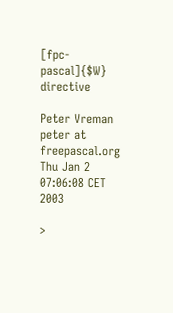[fpc-pascal]{$W} directive

Peter Vreman peter at freepascal.org
Thu Jan 2 07:06:08 CET 2003

>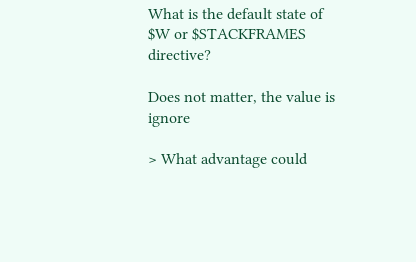What is the default state of $W or $STACKFRAMES directive?

Does not matter, the value is ignore

> What advantage could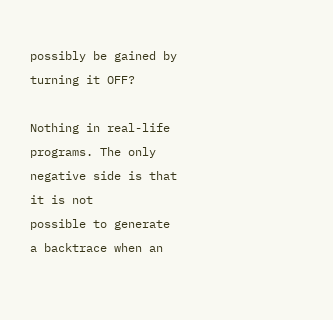possibly be gained by turning it OFF?

Nothing in real-life programs. The only negative side is that it is not
possible to generate a backtrace when an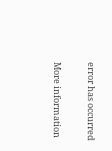error has occurred

More information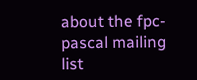about the fpc-pascal mailing list